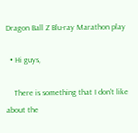Dragon Ball Z Blu-ray Marathon play

  • Hi guys,

    There is something that I don't like about the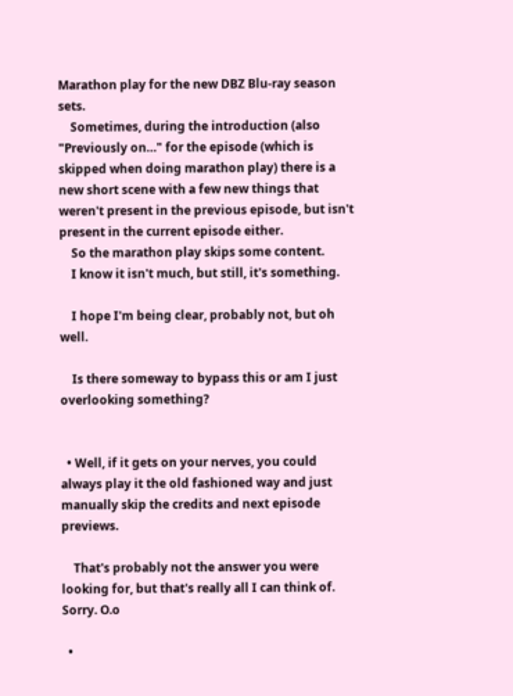Marathon play for the new DBZ Blu-ray season sets.
    Sometimes, during the introduction (also "Previously on…" for the episode (which is skipped when doing marathon play) there is a new short scene with a few new things that weren't present in the previous episode, but isn't present in the current episode either.
    So the marathon play skips some content.
    I know it isn't much, but still, it's something.

    I hope I'm being clear, probably not, but oh well.

    Is there someway to bypass this or am I just overlooking something?


  • Well, if it gets on your nerves, you could always play it the old fashioned way and just manually skip the credits and next episode previews.

    That's probably not the answer you were looking for, but that's really all I can think of. Sorry. O.o

  •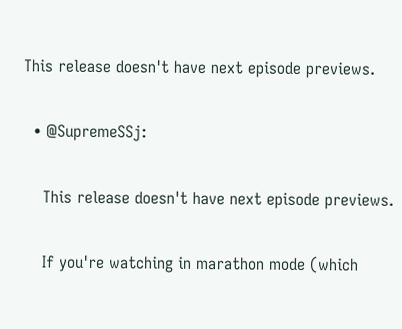This release doesn't have next episode previews.

  • @SupremeSSj:

    This release doesn't have next episode previews.

    If you're watching in marathon mode (which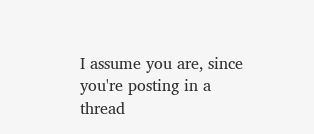I assume you are, since you're posting in a thread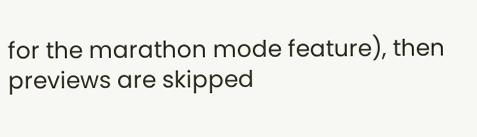for the marathon mode feature), then previews are skipped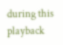during this playback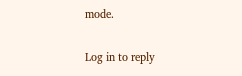mode.

Log in to reply